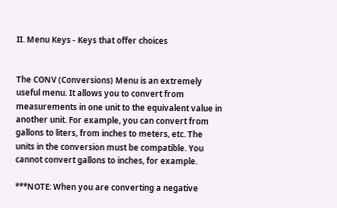II. Menu Keys - Keys that offer choices


The CONV (Conversions) Menu is an extremely useful menu. It allows you to convert from measurements in one unit to the equivalent value in another unit. For example, you can convert from gallons to liters, from inches to meters, etc. The units in the conversion must be compatible. You cannot convert gallons to inches, for example.

***NOTE: When you are converting a negative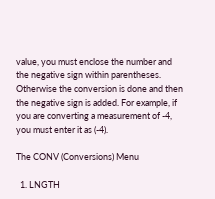value, you must enclose the number and the negative sign within parentheses. Otherwise the conversion is done and then the negative sign is added. For example, if you are converting a measurement of -4, you must enter it as (-4).

The CONV (Conversions) Menu

  1. LNGTH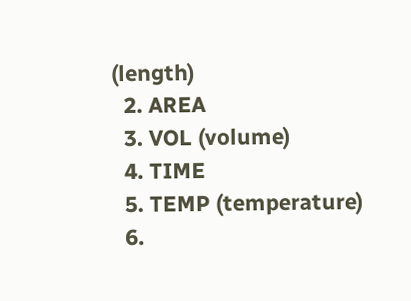(length)
  2. AREA
  3. VOL (volume)
  4. TIME
  5. TEMP (temperature)
  6.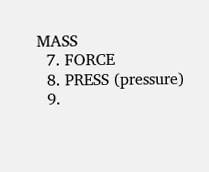MASS
  7. FORCE
  8. PRESS (pressure)
  9.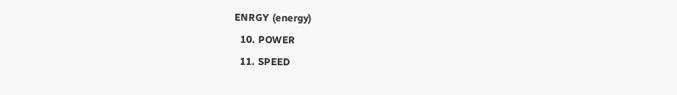ENRGY (energy)
  10. POWER
  11. SPEED